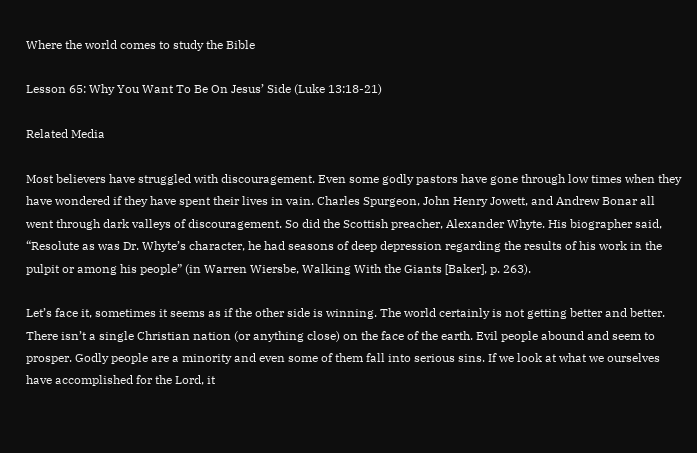Where the world comes to study the Bible

Lesson 65: Why You Want To Be On Jesus’ Side (Luke 13:18-21)

Related Media

Most believers have struggled with discouragement. Even some godly pastors have gone through low times when they have wondered if they have spent their lives in vain. Charles Spurgeon, John Henry Jowett, and Andrew Bonar all went through dark valleys of discouragement. So did the Scottish preacher, Alexander Whyte. His biographer said, “Resolute as was Dr. Whyte’s character, he had seasons of deep depression regarding the results of his work in the pulpit or among his people” (in Warren Wiersbe, Walking With the Giants [Baker], p. 263).

Let’s face it, sometimes it seems as if the other side is winning. The world certainly is not getting better and better. There isn’t a single Christian nation (or anything close) on the face of the earth. Evil people abound and seem to prosper. Godly people are a minority and even some of them fall into serious sins. If we look at what we ourselves have accomplished for the Lord, it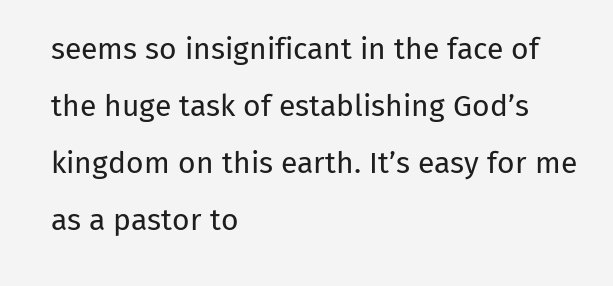seems so insignificant in the face of the huge task of establishing God’s kingdom on this earth. It’s easy for me as a pastor to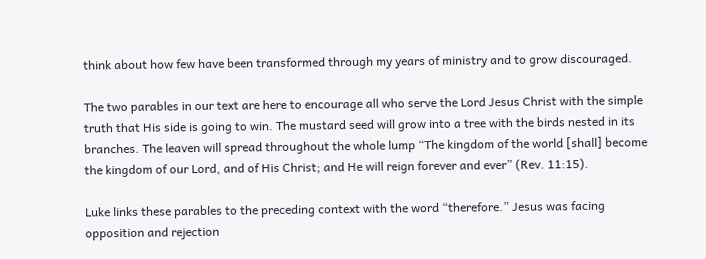think about how few have been transformed through my years of ministry and to grow discouraged.

The two parables in our text are here to encourage all who serve the Lord Jesus Christ with the simple truth that His side is going to win. The mustard seed will grow into a tree with the birds nested in its branches. The leaven will spread throughout the whole lump “The kingdom of the world [shall] become the kingdom of our Lord, and of His Christ; and He will reign forever and ever” (Rev. 11:15).

Luke links these parables to the preceding context with the word “therefore.” Jesus was facing opposition and rejection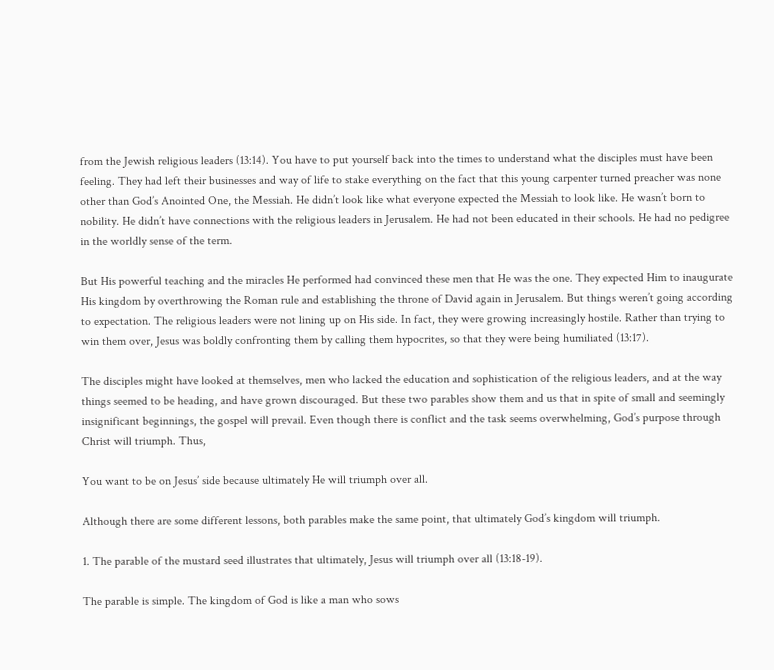from the Jewish religious leaders (13:14). You have to put yourself back into the times to understand what the disciples must have been feeling. They had left their businesses and way of life to stake everything on the fact that this young carpenter turned preacher was none other than God’s Anointed One, the Messiah. He didn’t look like what everyone expected the Messiah to look like. He wasn’t born to nobility. He didn’t have connections with the religious leaders in Jerusalem. He had not been educated in their schools. He had no pedigree in the worldly sense of the term.

But His powerful teaching and the miracles He performed had convinced these men that He was the one. They expected Him to inaugurate His kingdom by overthrowing the Roman rule and establishing the throne of David again in Jerusalem. But things weren’t going according to expectation. The religious leaders were not lining up on His side. In fact, they were growing increasingly hostile. Rather than trying to win them over, Jesus was boldly confronting them by calling them hypocrites, so that they were being humiliated (13:17).

The disciples might have looked at themselves, men who lacked the education and sophistication of the religious leaders, and at the way things seemed to be heading, and have grown discouraged. But these two parables show them and us that in spite of small and seemingly insignificant beginnings, the gospel will prevail. Even though there is conflict and the task seems overwhelming, God’s purpose through Christ will triumph. Thus,

You want to be on Jesus’ side because ultimately He will triumph over all.

Although there are some different lessons, both parables make the same point, that ultimately God’s kingdom will triumph.

1. The parable of the mustard seed illustrates that ultimately, Jesus will triumph over all (13:18-19).

The parable is simple. The kingdom of God is like a man who sows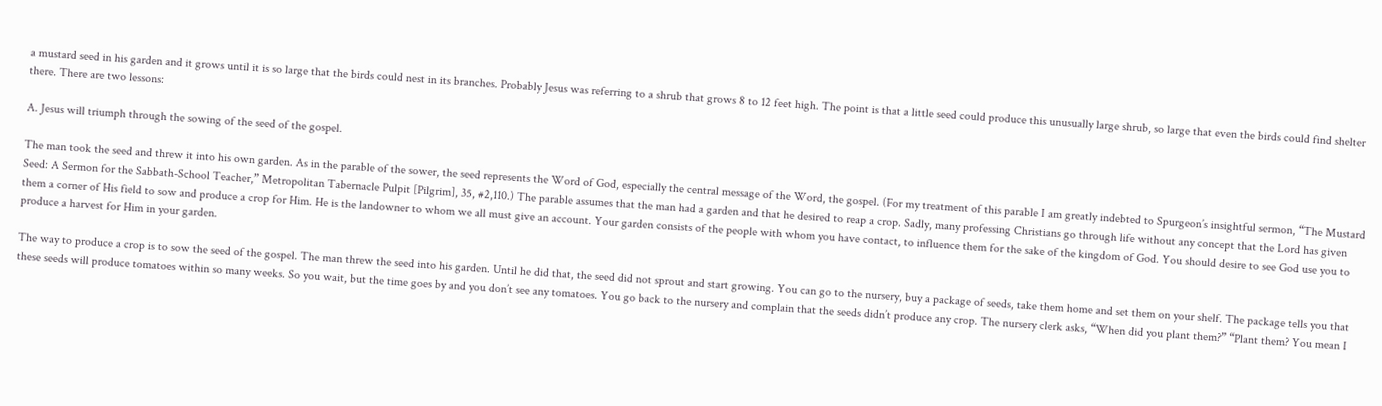a mustard seed in his garden and it grows until it is so large that the birds could nest in its branches. Probably Jesus was referring to a shrub that grows 8 to 12 feet high. The point is that a little seed could produce this unusually large shrub, so large that even the birds could find shelter there. There are two lessons:

A. Jesus will triumph through the sowing of the seed of the gospel.

The man took the seed and threw it into his own garden. As in the parable of the sower, the seed represents the Word of God, especially the central message of the Word, the gospel. (For my treatment of this parable I am greatly indebted to Spurgeon’s insightful sermon, “The Mustard Seed: A Sermon for the Sabbath-School Teacher,” Metropolitan Tabernacle Pulpit [Pilgrim], 35, #2,110.) The parable assumes that the man had a garden and that he desired to reap a crop. Sadly, many professing Christians go through life without any concept that the Lord has given them a corner of His field to sow and produce a crop for Him. He is the landowner to whom we all must give an account. Your garden consists of the people with whom you have contact, to influence them for the sake of the kingdom of God. You should desire to see God use you to produce a harvest for Him in your garden.

The way to produce a crop is to sow the seed of the gospel. The man threw the seed into his garden. Until he did that, the seed did not sprout and start growing. You can go to the nursery, buy a package of seeds, take them home and set them on your shelf. The package tells you that these seeds will produce tomatoes within so many weeks. So you wait, but the time goes by and you don’t see any tomatoes. You go back to the nursery and complain that the seeds didn’t produce any crop. The nursery clerk asks, “When did you plant them?” “Plant them? You mean I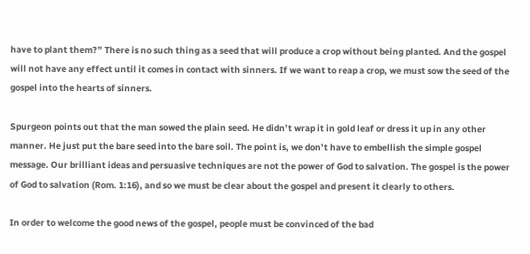have to plant them?” There is no such thing as a seed that will produce a crop without being planted. And the gospel will not have any effect until it comes in contact with sinners. If we want to reap a crop, we must sow the seed of the gospel into the hearts of sinners.

Spurgeon points out that the man sowed the plain seed. He didn’t wrap it in gold leaf or dress it up in any other manner. He just put the bare seed into the bare soil. The point is, we don’t have to embellish the simple gospel message. Our brilliant ideas and persuasive techniques are not the power of God to salvation. The gospel is the power of God to salvation (Rom. 1:16), and so we must be clear about the gospel and present it clearly to others.

In order to welcome the good news of the gospel, people must be convinced of the bad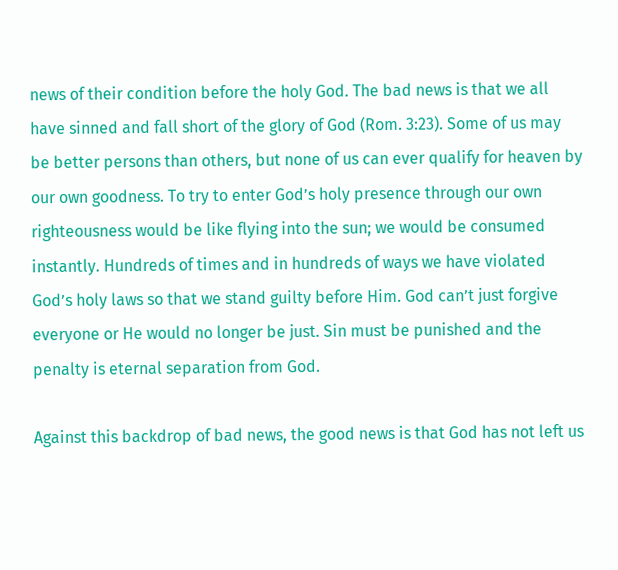news of their condition before the holy God. The bad news is that we all have sinned and fall short of the glory of God (Rom. 3:23). Some of us may be better persons than others, but none of us can ever qualify for heaven by our own goodness. To try to enter God’s holy presence through our own righteousness would be like flying into the sun; we would be consumed instantly. Hundreds of times and in hundreds of ways we have violated God’s holy laws so that we stand guilty before Him. God can’t just forgive everyone or He would no longer be just. Sin must be punished and the penalty is eternal separation from God.

Against this backdrop of bad news, the good news is that God has not left us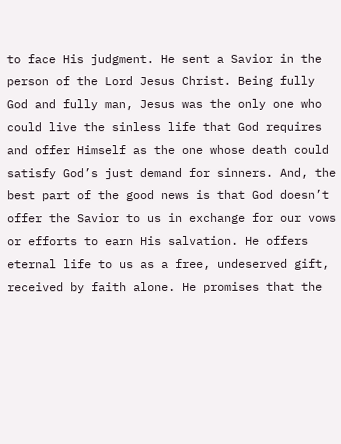to face His judgment. He sent a Savior in the person of the Lord Jesus Christ. Being fully God and fully man, Jesus was the only one who could live the sinless life that God requires and offer Himself as the one whose death could satisfy God’s just demand for sinners. And, the best part of the good news is that God doesn’t offer the Savior to us in exchange for our vows or efforts to earn His salvation. He offers eternal life to us as a free, undeserved gift, received by faith alone. He promises that the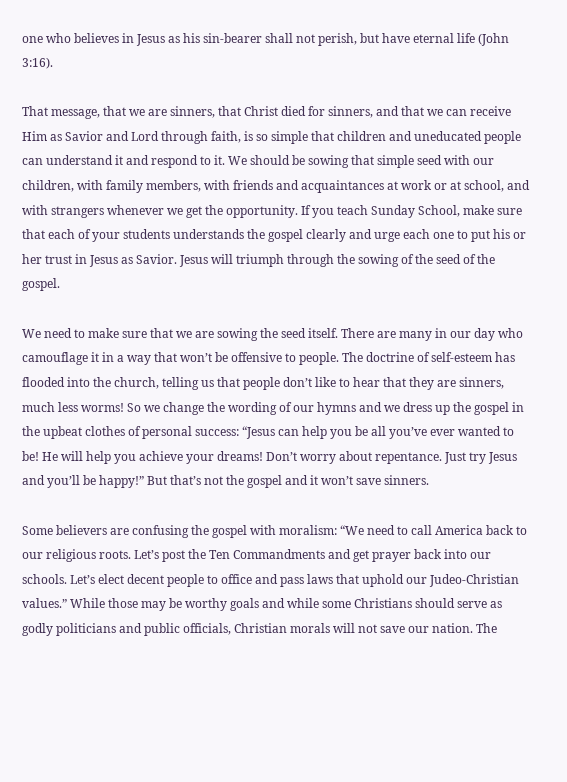one who believes in Jesus as his sin-bearer shall not perish, but have eternal life (John 3:16).

That message, that we are sinners, that Christ died for sinners, and that we can receive Him as Savior and Lord through faith, is so simple that children and uneducated people can understand it and respond to it. We should be sowing that simple seed with our children, with family members, with friends and acquaintances at work or at school, and with strangers whenever we get the opportunity. If you teach Sunday School, make sure that each of your students understands the gospel clearly and urge each one to put his or her trust in Jesus as Savior. Jesus will triumph through the sowing of the seed of the gospel.

We need to make sure that we are sowing the seed itself. There are many in our day who camouflage it in a way that won’t be offensive to people. The doctrine of self-esteem has flooded into the church, telling us that people don’t like to hear that they are sinners, much less worms! So we change the wording of our hymns and we dress up the gospel in the upbeat clothes of personal success: “Jesus can help you be all you’ve ever wanted to be! He will help you achieve your dreams! Don’t worry about repentance. Just try Jesus and you’ll be happy!” But that’s not the gospel and it won’t save sinners.

Some believers are confusing the gospel with moralism: “We need to call America back to our religious roots. Let’s post the Ten Commandments and get prayer back into our schools. Let’s elect decent people to office and pass laws that uphold our Judeo-Christian values.” While those may be worthy goals and while some Christians should serve as godly politicians and public officials, Christian morals will not save our nation. The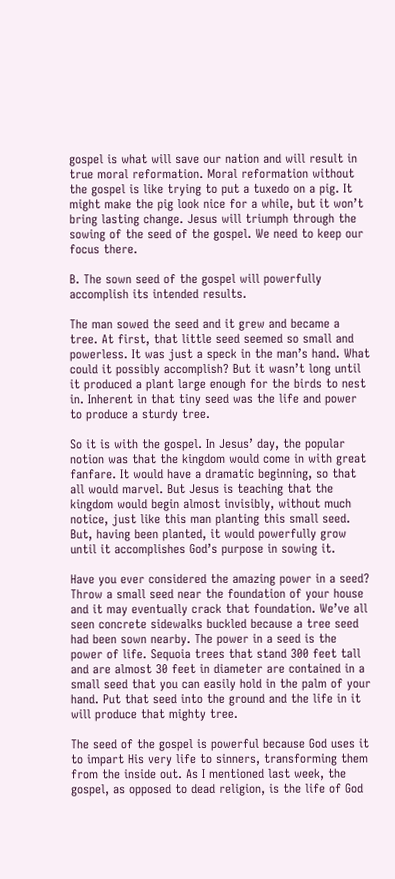gospel is what will save our nation and will result in true moral reformation. Moral reformation without the gospel is like trying to put a tuxedo on a pig. It might make the pig look nice for a while, but it won’t bring lasting change. Jesus will triumph through the sowing of the seed of the gospel. We need to keep our focus there.

B. The sown seed of the gospel will powerfully accomplish its intended results.

The man sowed the seed and it grew and became a tree. At first, that little seed seemed so small and powerless. It was just a speck in the man’s hand. What could it possibly accomplish? But it wasn’t long until it produced a plant large enough for the birds to nest in. Inherent in that tiny seed was the life and power to produce a sturdy tree.

So it is with the gospel. In Jesus’ day, the popular notion was that the kingdom would come in with great fanfare. It would have a dramatic beginning, so that all would marvel. But Jesus is teaching that the kingdom would begin almost invisibly, without much notice, just like this man planting this small seed. But, having been planted, it would powerfully grow until it accomplishes God’s purpose in sowing it.

Have you ever considered the amazing power in a seed? Throw a small seed near the foundation of your house and it may eventually crack that foundation. We’ve all seen concrete sidewalks buckled because a tree seed had been sown nearby. The power in a seed is the power of life. Sequoia trees that stand 300 feet tall and are almost 30 feet in diameter are contained in a small seed that you can easily hold in the palm of your hand. Put that seed into the ground and the life in it will produce that mighty tree.

The seed of the gospel is powerful because God uses it to impart His very life to sinners, transforming them from the inside out. As I mentioned last week, the gospel, as opposed to dead religion, is the life of God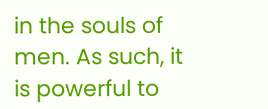in the souls of men. As such, it is powerful to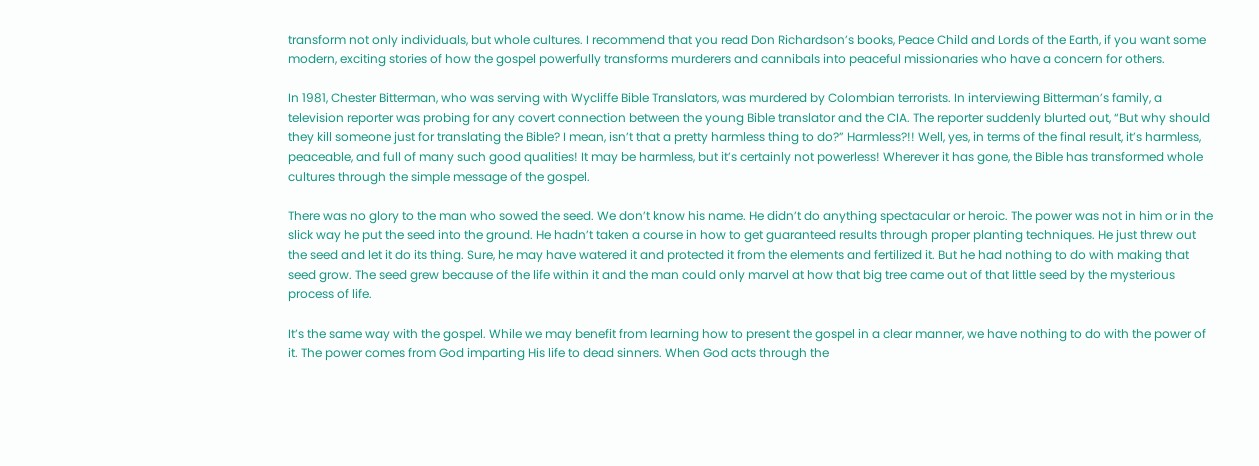transform not only individuals, but whole cultures. I recommend that you read Don Richardson’s books, Peace Child and Lords of the Earth, if you want some modern, exciting stories of how the gospel powerfully transforms murderers and cannibals into peaceful missionaries who have a concern for others.

In 1981, Chester Bitterman, who was serving with Wycliffe Bible Translators, was murdered by Colombian terrorists. In interviewing Bitterman’s family, a television reporter was probing for any covert connection between the young Bible translator and the CIA. The reporter suddenly blurted out, “But why should they kill someone just for translating the Bible? I mean, isn’t that a pretty harmless thing to do?” Harmless?!! Well, yes, in terms of the final result, it’s harmless, peaceable, and full of many such good qualities! It may be harmless, but it’s certainly not powerless! Wherever it has gone, the Bible has transformed whole cultures through the simple message of the gospel.

There was no glory to the man who sowed the seed. We don’t know his name. He didn’t do anything spectacular or heroic. The power was not in him or in the slick way he put the seed into the ground. He hadn’t taken a course in how to get guaranteed results through proper planting techniques. He just threw out the seed and let it do its thing. Sure, he may have watered it and protected it from the elements and fertilized it. But he had nothing to do with making that seed grow. The seed grew because of the life within it and the man could only marvel at how that big tree came out of that little seed by the mysterious process of life.

It’s the same way with the gospel. While we may benefit from learning how to present the gospel in a clear manner, we have nothing to do with the power of it. The power comes from God imparting His life to dead sinners. When God acts through the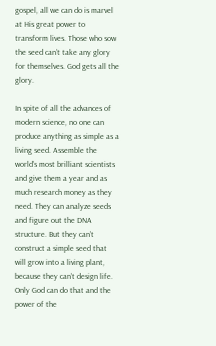gospel, all we can do is marvel at His great power to transform lives. Those who sow the seed can’t take any glory for themselves. God gets all the glory.

In spite of all the advances of modern science, no one can produce anything as simple as a living seed. Assemble the world’s most brilliant scientists and give them a year and as much research money as they need. They can analyze seeds and figure out the DNA structure. But they can’t construct a simple seed that will grow into a living plant, because they can’t design life. Only God can do that and the power of the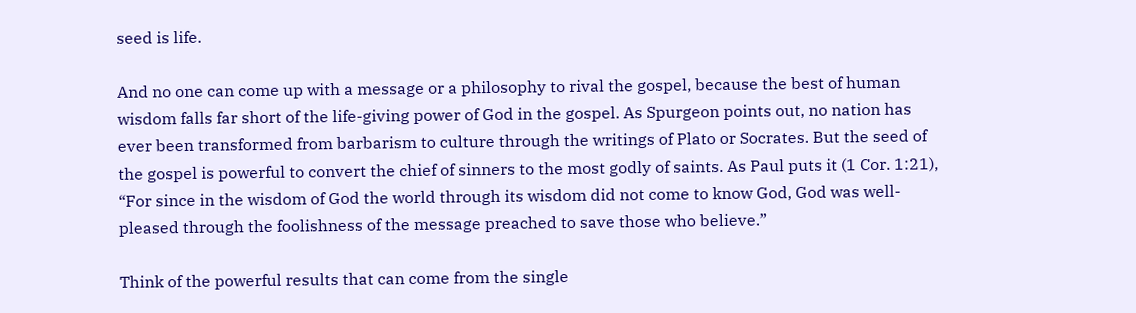seed is life.

And no one can come up with a message or a philosophy to rival the gospel, because the best of human wisdom falls far short of the life-giving power of God in the gospel. As Spurgeon points out, no nation has ever been transformed from barbarism to culture through the writings of Plato or Socrates. But the seed of the gospel is powerful to convert the chief of sinners to the most godly of saints. As Paul puts it (1 Cor. 1:21), “For since in the wisdom of God the world through its wisdom did not come to know God, God was well-pleased through the foolishness of the message preached to save those who believe.”

Think of the powerful results that can come from the single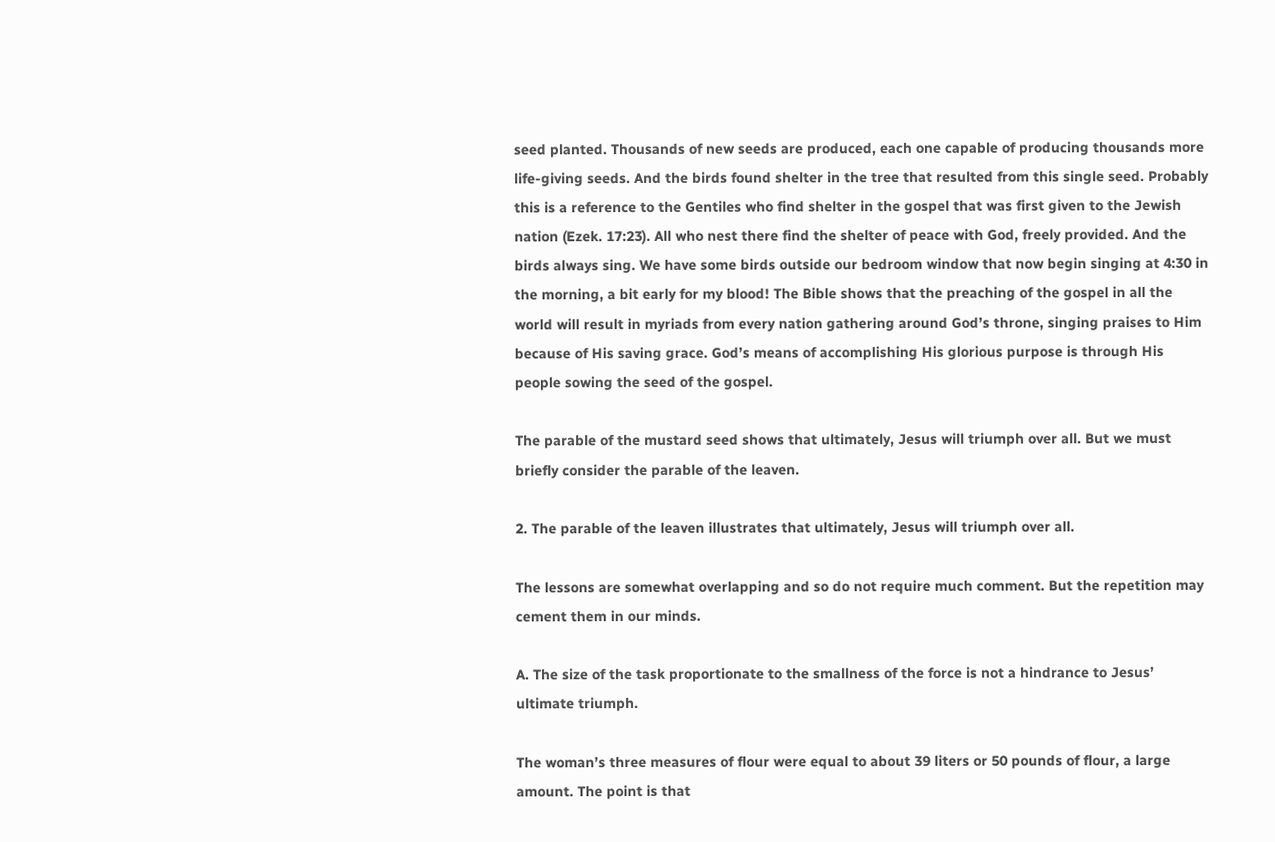seed planted. Thousands of new seeds are produced, each one capable of producing thousands more life-giving seeds. And the birds found shelter in the tree that resulted from this single seed. Probably this is a reference to the Gentiles who find shelter in the gospel that was first given to the Jewish nation (Ezek. 17:23). All who nest there find the shelter of peace with God, freely provided. And the birds always sing. We have some birds outside our bedroom window that now begin singing at 4:30 in the morning, a bit early for my blood! The Bible shows that the preaching of the gospel in all the world will result in myriads from every nation gathering around God’s throne, singing praises to Him because of His saving grace. God’s means of accomplishing His glorious purpose is through His people sowing the seed of the gospel.

The parable of the mustard seed shows that ultimately, Jesus will triumph over all. But we must briefly consider the parable of the leaven.

2. The parable of the leaven illustrates that ultimately, Jesus will triumph over all.

The lessons are somewhat overlapping and so do not require much comment. But the repetition may cement them in our minds.

A. The size of the task proportionate to the smallness of the force is not a hindrance to Jesus’ ultimate triumph.

The woman’s three measures of flour were equal to about 39 liters or 50 pounds of flour, a large amount. The point is that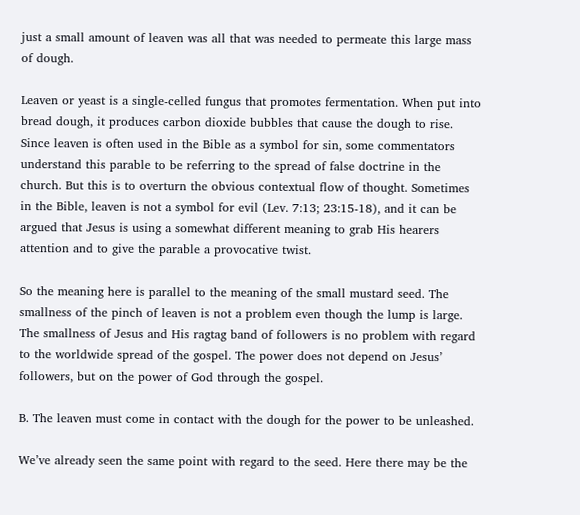just a small amount of leaven was all that was needed to permeate this large mass of dough.

Leaven or yeast is a single-celled fungus that promotes fermentation. When put into bread dough, it produces carbon dioxide bubbles that cause the dough to rise. Since leaven is often used in the Bible as a symbol for sin, some commentators understand this parable to be referring to the spread of false doctrine in the church. But this is to overturn the obvious contextual flow of thought. Sometimes in the Bible, leaven is not a symbol for evil (Lev. 7:13; 23:15-18), and it can be argued that Jesus is using a somewhat different meaning to grab His hearers attention and to give the parable a provocative twist.

So the meaning here is parallel to the meaning of the small mustard seed. The smallness of the pinch of leaven is not a problem even though the lump is large. The smallness of Jesus and His ragtag band of followers is no problem with regard to the worldwide spread of the gospel. The power does not depend on Jesus’ followers, but on the power of God through the gospel.

B. The leaven must come in contact with the dough for the power to be unleashed.

We’ve already seen the same point with regard to the seed. Here there may be the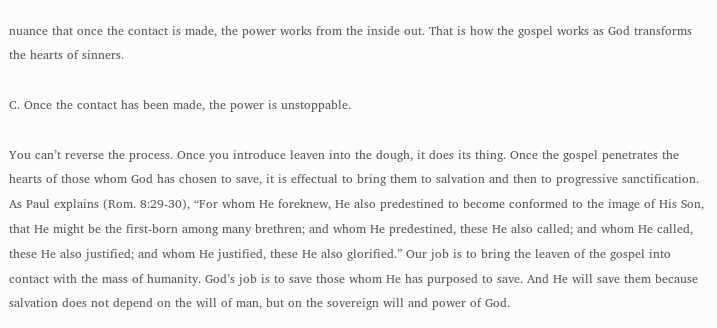nuance that once the contact is made, the power works from the inside out. That is how the gospel works as God transforms the hearts of sinners.

C. Once the contact has been made, the power is unstoppable.

You can’t reverse the process. Once you introduce leaven into the dough, it does its thing. Once the gospel penetrates the hearts of those whom God has chosen to save, it is effectual to bring them to salvation and then to progressive sanctification. As Paul explains (Rom. 8:29-30), “For whom He foreknew, He also predestined to become conformed to the image of His Son, that He might be the first-born among many brethren; and whom He predestined, these He also called; and whom He called, these He also justified; and whom He justified, these He also glorified.” Our job is to bring the leaven of the gospel into contact with the mass of humanity. God’s job is to save those whom He has purposed to save. And He will save them because salvation does not depend on the will of man, but on the sovereign will and power of God.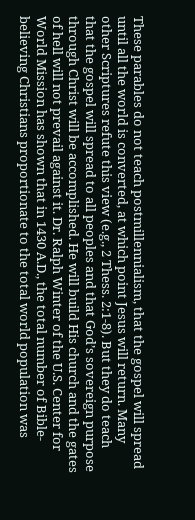These parables do not teach postmillennialism, that the gospel will spread until all the world is converted, at which point Jesus will return. Many other Scriptures refute this view (e.g., 2 Thess. 2:1-8). But they do teach that the gospel will spread to all peoples and that God’s sovereign purpose through Christ will be accomplished. He will build His church and the gates of hell will not prevail against it. Dr. Ralph Winter of the U.S. Center for World Mission has shown that in 1430 A.D., the total number of Bible-believing Christians proportionate to the total world population was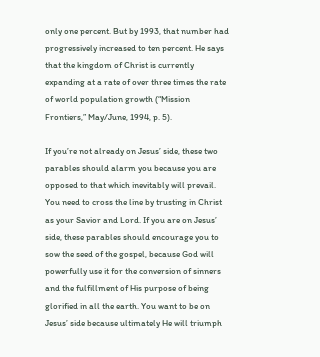only one percent. But by 1993, that number had progressively increased to ten percent. He says that the kingdom of Christ is currently expanding at a rate of over three times the rate of world population growth (“Mission Frontiers,” May/June, 1994, p. 5).

If you’re not already on Jesus’ side, these two parables should alarm you because you are opposed to that which inevitably will prevail. You need to cross the line by trusting in Christ as your Savior and Lord. If you are on Jesus’ side, these parables should encourage you to sow the seed of the gospel, because God will powerfully use it for the conversion of sinners and the fulfillment of His purpose of being glorified in all the earth. You want to be on Jesus’ side because ultimately He will triumph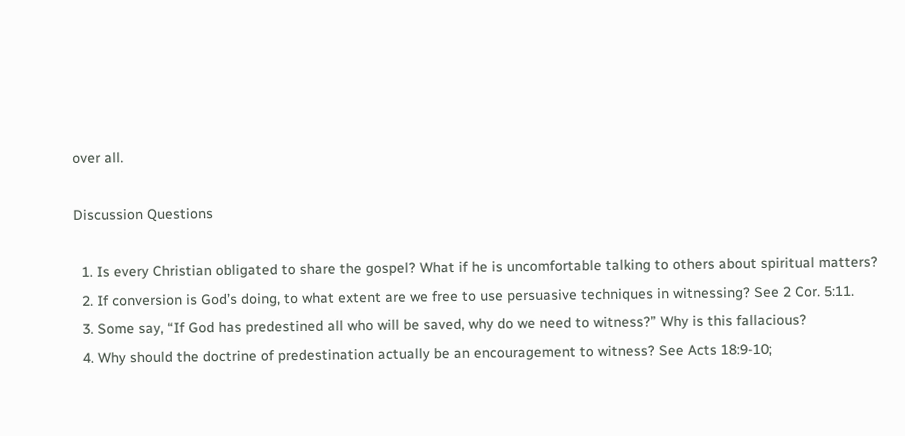over all.

Discussion Questions

  1. Is every Christian obligated to share the gospel? What if he is uncomfortable talking to others about spiritual matters?
  2. If conversion is God’s doing, to what extent are we free to use persuasive techniques in witnessing? See 2 Cor. 5:11.
  3. Some say, “If God has predestined all who will be saved, why do we need to witness?” Why is this fallacious?
  4. Why should the doctrine of predestination actually be an encouragement to witness? See Acts 18:9-10;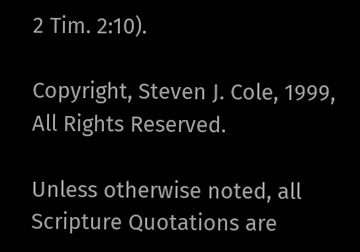2 Tim. 2:10).

Copyright, Steven J. Cole, 1999, All Rights Reserved.

Unless otherwise noted, all Scripture Quotations are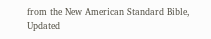from the New American Standard Bible, Updated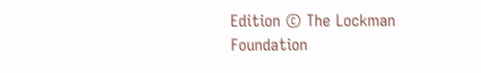Edition © The Lockman Foundation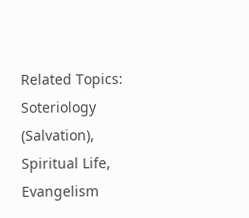Related Topics: Soteriology (Salvation), Spiritual Life, Evangelism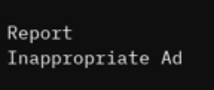Report Inappropriate Ad